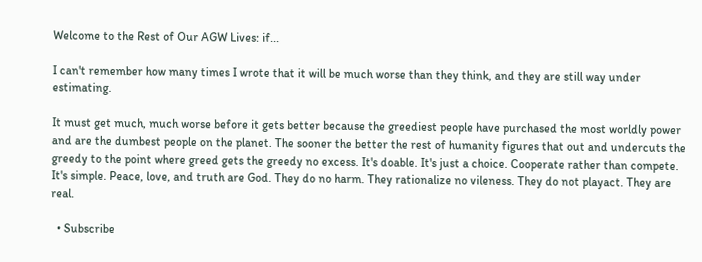Welcome to the Rest of Our AGW Lives: if...

I can't remember how many times I wrote that it will be much worse than they think, and they are still way under estimating.

It must get much, much worse before it gets better because the greediest people have purchased the most worldly power and are the dumbest people on the planet. The sooner the better the rest of humanity figures that out and undercuts the greedy to the point where greed gets the greedy no excess. It's doable. It's just a choice. Cooperate rather than compete. It's simple. Peace, love, and truth are God. They do no harm. They rationalize no vileness. They do not playact. They are real.

  • Subscribe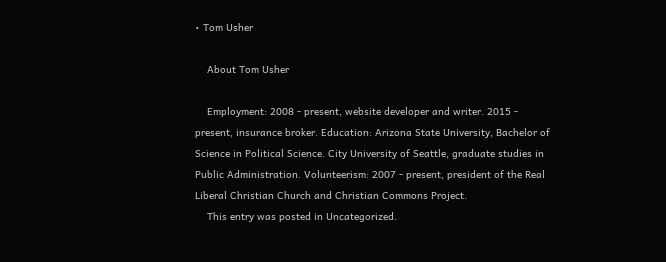• Tom Usher

    About Tom Usher

    Employment: 2008 - present, website developer and writer. 2015 - present, insurance broker. Education: Arizona State University, Bachelor of Science in Political Science. City University of Seattle, graduate studies in Public Administration. Volunteerism: 2007 - present, president of the Real Liberal Christian Church and Christian Commons Project.
    This entry was posted in Uncategorized.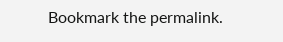Bookmark the permalink.